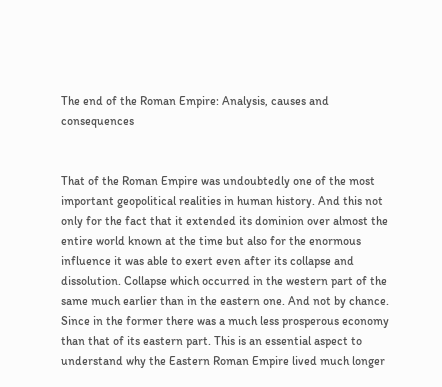The end of the Roman Empire: Analysis, causes and consequences


That of the Roman Empire was undoubtedly one of the most important geopolitical realities in human history. And this not only for the fact that it extended its dominion over almost the entire world known at the time but also for the enormous influence it was able to exert even after its collapse and dissolution. Collapse which occurred in the western part of the same much earlier than in the eastern one. And not by chance. Since in the former there was a much less prosperous economy than that of its eastern part. This is an essential aspect to understand why the Eastern Roman Empire lived much longer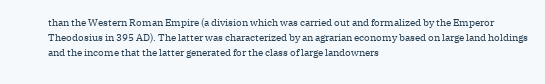than the Western Roman Empire (a division which was carried out and formalized by the Emperor Theodosius in 395 AD). The latter was characterized by an agrarian economy based on large land holdings and the income that the latter generated for the class of large landowners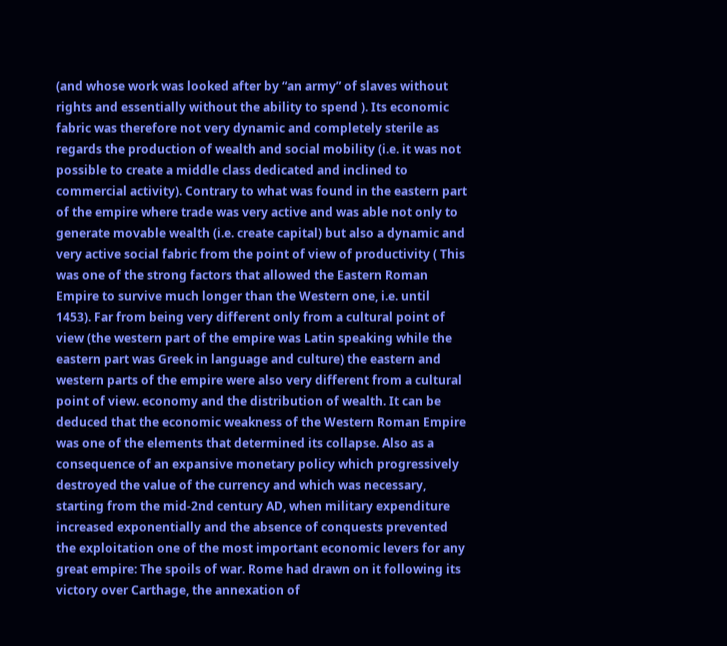(and whose work was looked after by “an army” of slaves without rights and essentially without the ability to spend ). Its economic fabric was therefore not very dynamic and completely sterile as regards the production of wealth and social mobility (i.e. it was not possible to create a middle class dedicated and inclined to commercial activity). Contrary to what was found in the eastern part of the empire where trade was very active and was able not only to generate movable wealth (i.e. create capital) but also a dynamic and very active social fabric from the point of view of productivity ( This was one of the strong factors that allowed the Eastern Roman Empire to survive much longer than the Western one, i.e. until 1453). Far from being very different only from a cultural point of view (the western part of the empire was Latin speaking while the eastern part was Greek in language and culture) the eastern and western parts of the empire were also very different from a cultural point of view. economy and the distribution of wealth. It can be deduced that the economic weakness of the Western Roman Empire was one of the elements that determined its collapse. Also as a consequence of an expansive monetary policy which progressively destroyed the value of the currency and which was necessary, starting from the mid-2nd century AD, when military expenditure increased exponentially and the absence of conquests prevented the exploitation one of the most important economic levers for any great empire: The spoils of war. Rome had drawn on it following its victory over Carthage, the annexation of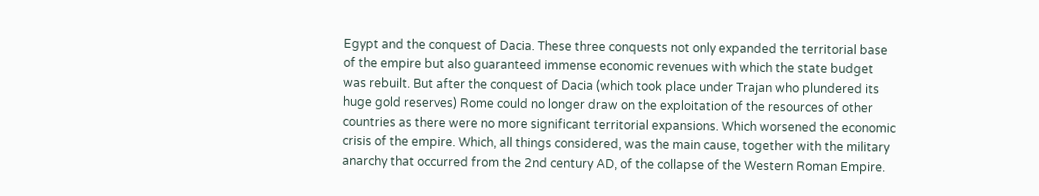Egypt and the conquest of Dacia. These three conquests not only expanded the territorial base of the empire but also guaranteed immense economic revenues with which the state budget was rebuilt. But after the conquest of Dacia (which took place under Trajan who plundered its huge gold reserves) Rome could no longer draw on the exploitation of the resources of other countries as there were no more significant territorial expansions. Which worsened the economic crisis of the empire. Which, all things considered, was the main cause, together with the military anarchy that occurred from the 2nd century AD, of the collapse of the Western Roman Empire.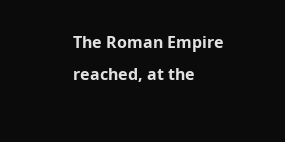The Roman Empire reached, at the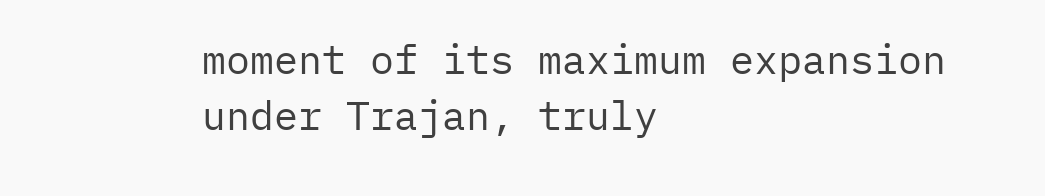moment of its maximum expansion under Trajan, truly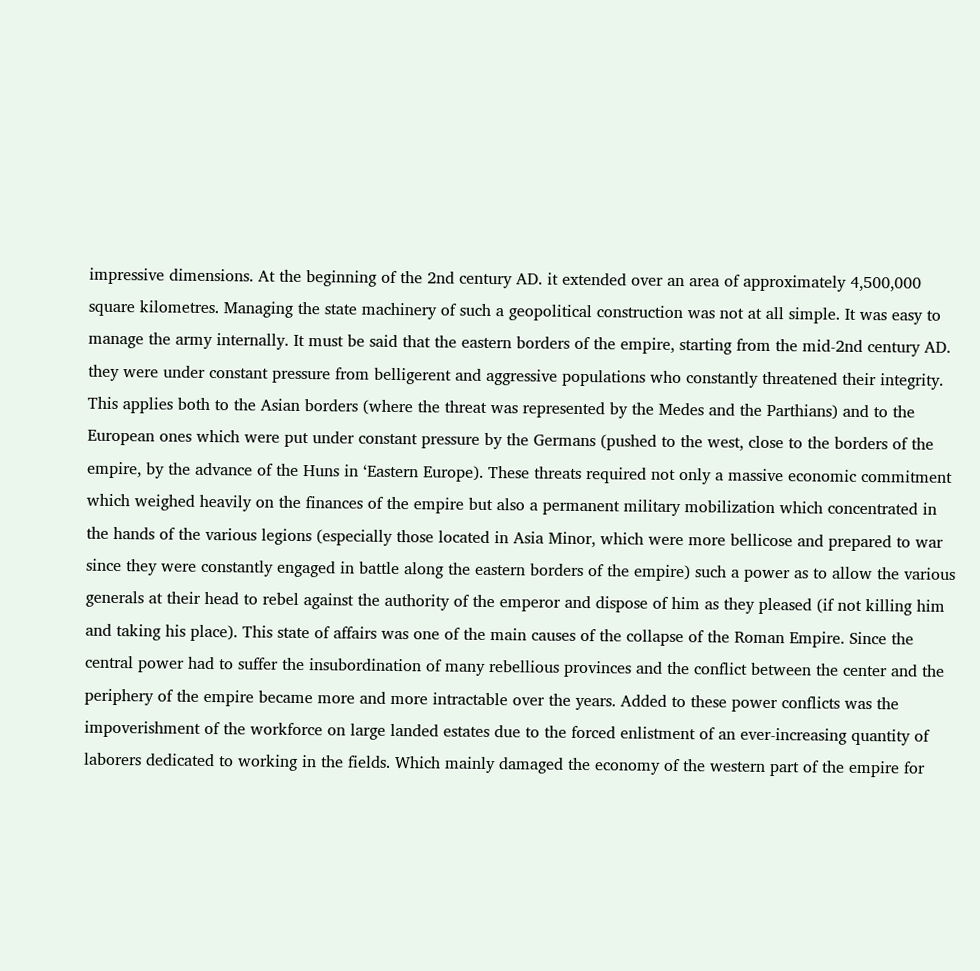impressive dimensions. At the beginning of the 2nd century AD. it extended over an area of approximately 4,500,000 square kilometres. Managing the state machinery of such a geopolitical construction was not at all simple. It was easy to manage the army internally. It must be said that the eastern borders of the empire, starting from the mid-2nd century AD. they were under constant pressure from belligerent and aggressive populations who constantly threatened their integrity. This applies both to the Asian borders (where the threat was represented by the Medes and the Parthians) and to the European ones which were put under constant pressure by the Germans (pushed to the west, close to the borders of the empire, by the advance of the Huns in ‘Eastern Europe). These threats required not only a massive economic commitment which weighed heavily on the finances of the empire but also a permanent military mobilization which concentrated in the hands of the various legions (especially those located in Asia Minor, which were more bellicose and prepared to war since they were constantly engaged in battle along the eastern borders of the empire) such a power as to allow the various generals at their head to rebel against the authority of the emperor and dispose of him as they pleased (if not killing him and taking his place). This state of affairs was one of the main causes of the collapse of the Roman Empire. Since the central power had to suffer the insubordination of many rebellious provinces and the conflict between the center and the periphery of the empire became more and more intractable over the years. Added to these power conflicts was the impoverishment of the workforce on large landed estates due to the forced enlistment of an ever-increasing quantity of laborers dedicated to working in the fields. Which mainly damaged the economy of the western part of the empire for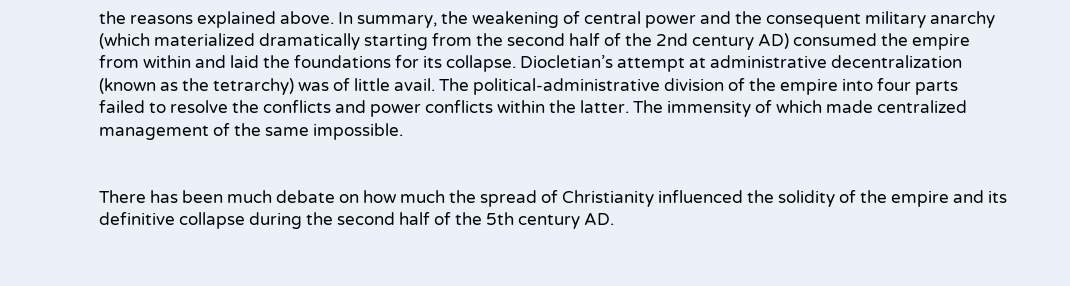the reasons explained above. In summary, the weakening of central power and the consequent military anarchy (which materialized dramatically starting from the second half of the 2nd century AD) consumed the empire from within and laid the foundations for its collapse. Diocletian’s attempt at administrative decentralization (known as the tetrarchy) was of little avail. The political-administrative division of the empire into four parts failed to resolve the conflicts and power conflicts within the latter. The immensity of which made centralized management of the same impossible.


There has been much debate on how much the spread of Christianity influenced the solidity of the empire and its definitive collapse during the second half of the 5th century AD.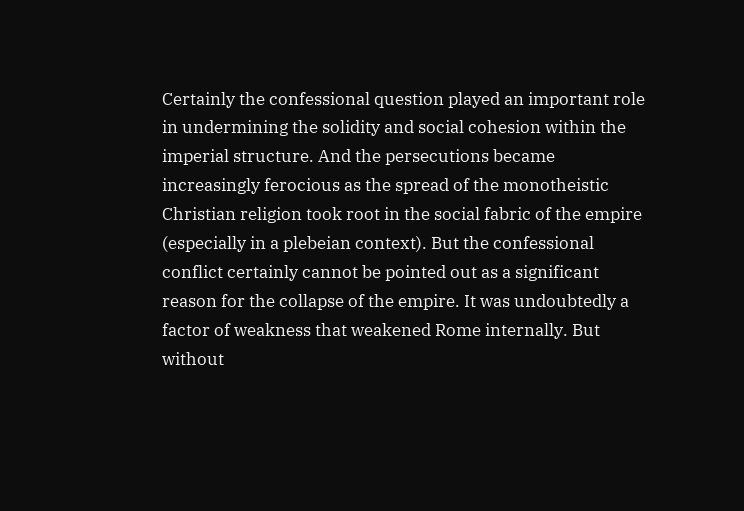Certainly the confessional question played an important role in undermining the solidity and social cohesion within the imperial structure. And the persecutions became increasingly ferocious as the spread of the monotheistic Christian religion took root in the social fabric of the empire (especially in a plebeian context). But the confessional conflict certainly cannot be pointed out as a significant reason for the collapse of the empire. It was undoubtedly a factor of weakness that weakened Rome internally. But without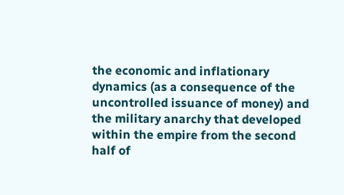the economic and inflationary dynamics (as a consequence of the uncontrolled issuance of money) and the military anarchy that developed within the empire from the second half of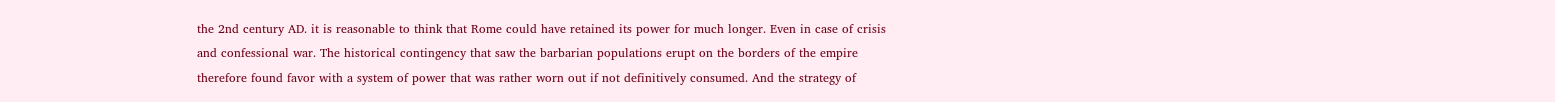the 2nd century AD. it is reasonable to think that Rome could have retained its power for much longer. Even in case of crisis and confessional war. The historical contingency that saw the barbarian populations erupt on the borders of the empire therefore found favor with a system of power that was rather worn out if not definitively consumed. And the strategy of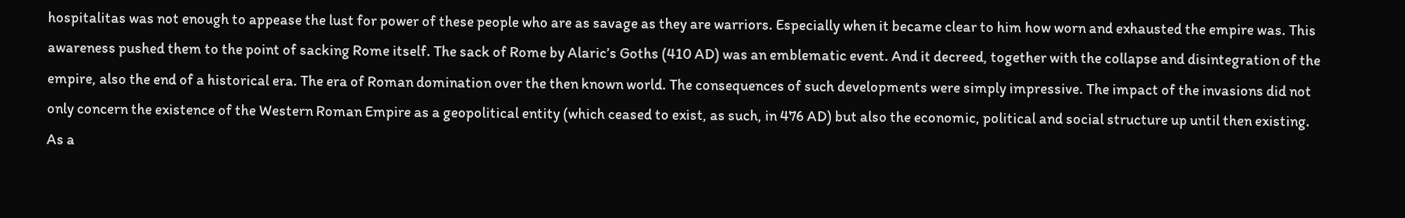hospitalitas was not enough to appease the lust for power of these people who are as savage as they are warriors. Especially when it became clear to him how worn and exhausted the empire was. This awareness pushed them to the point of sacking Rome itself. The sack of Rome by Alaric’s Goths (410 AD) was an emblematic event. And it decreed, together with the collapse and disintegration of the empire, also the end of a historical era. The era of Roman domination over the then known world. The consequences of such developments were simply impressive. The impact of the invasions did not only concern the existence of the Western Roman Empire as a geopolitical entity (which ceased to exist, as such, in 476 AD) but also the economic, political and social structure up until then existing. As a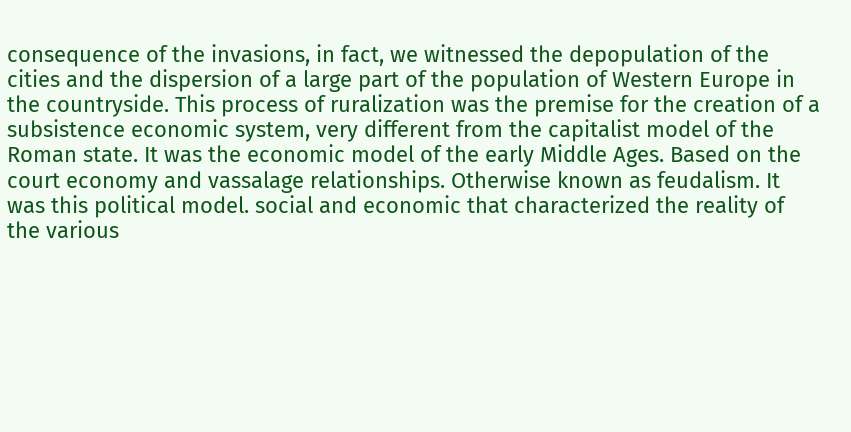consequence of the invasions, in fact, we witnessed the depopulation of the cities and the dispersion of a large part of the population of Western Europe in the countryside. This process of ruralization was the premise for the creation of a subsistence economic system, very different from the capitalist model of the Roman state. It was the economic model of the early Middle Ages. Based on the court economy and vassalage relationships. Otherwise known as feudalism. It was this political model. social and economic that characterized the reality of the various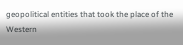geopolitical entities that took the place of the Western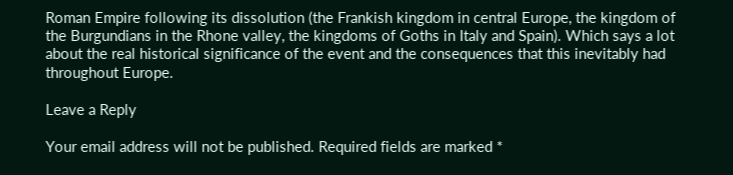Roman Empire following its dissolution (the Frankish kingdom in central Europe, the kingdom of the Burgundians in the Rhone valley, the kingdoms of Goths in Italy and Spain). Which says a lot about the real historical significance of the event and the consequences that this inevitably had throughout Europe.

Leave a Reply

Your email address will not be published. Required fields are marked *